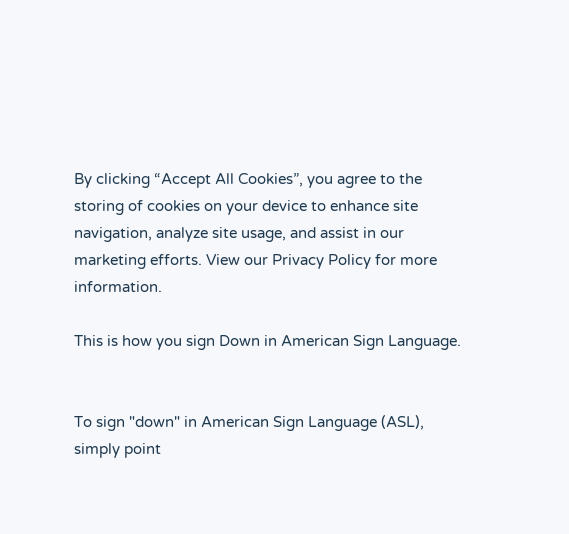By clicking “Accept All Cookies”, you agree to the storing of cookies on your device to enhance site navigation, analyze site usage, and assist in our marketing efforts. View our Privacy Policy for more information.

This is how you sign Down in American Sign Language.


To sign "down" in American Sign Language (ASL), simply point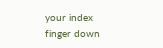your index finger down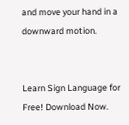and move your hand in a downward motion.


Learn Sign Language for Free! Download Now.